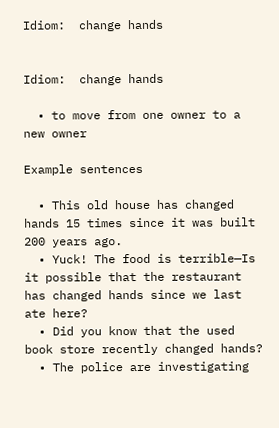Idiom:  change hands


Idiom:  change hands

  • to move from one owner to a new owner

Example sentences

  • This old house has changed hands 15 times since it was built 200 years ago.
  • Yuck! The food is terrible—Is it possible that the restaurant has changed hands since we last ate here?
  • Did you know that the used book store recently changed hands?
  • The police are investigating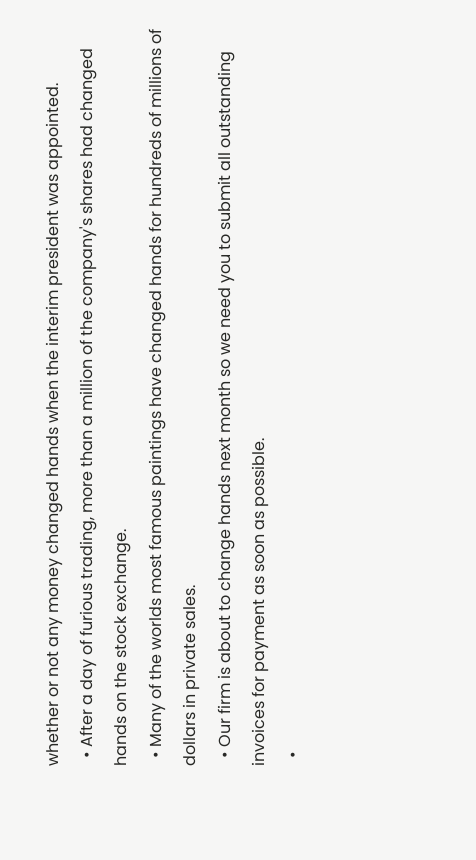whether or not any money changed hands when the interim president was appointed.
  • After a day of furious trading, more than a million of the company's shares had changed hands on the stock exchange.
  • Many of the worlds most famous paintings have changed hands for hundreds of millions of dollars in private sales.
  • Our firm is about to change hands next month so we need you to submit all outstanding invoices for payment as soon as possible.
  •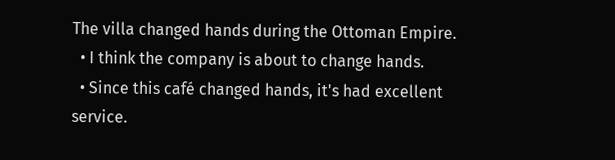The villa changed hands during the Ottoman Empire.
  • I think the company is about to change hands.
  • Since this café changed hands, it's had excellent service.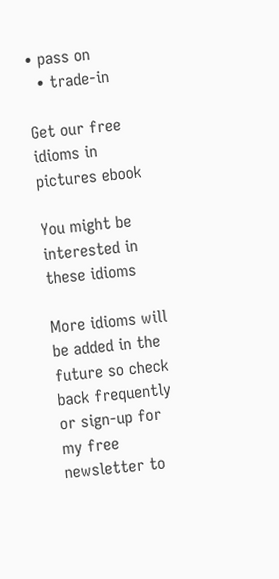• pass on
  • trade-in

Get our free idioms in pictures ebook

You might be interested in these idioms

More idioms will be added in the future so check back frequently or sign-up for my free newsletter to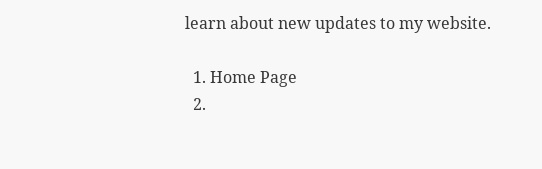learn about new updates to my website.

  1. Home Page
  2.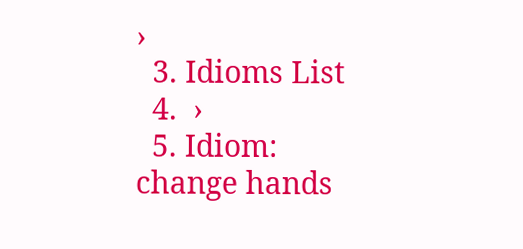›
  3. Idioms List
  4.  ›
  5. Idiom: change hands